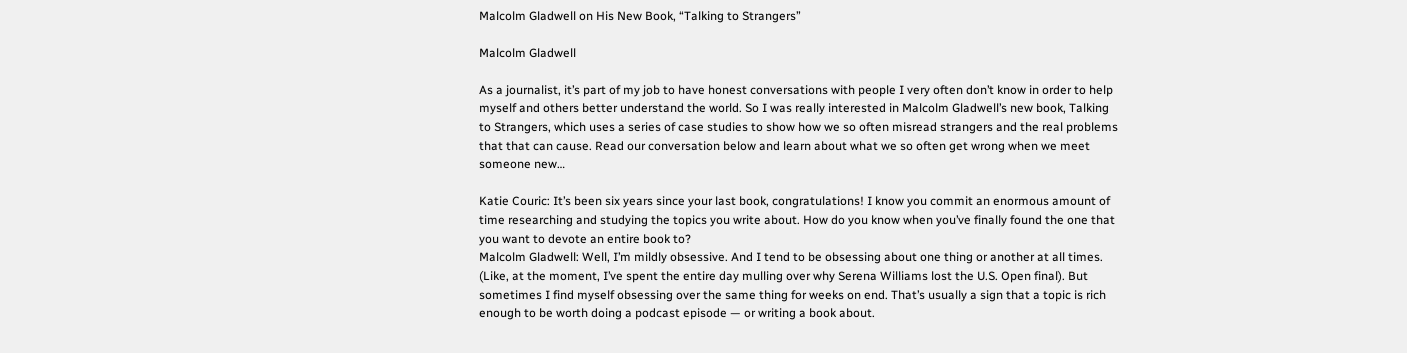Malcolm Gladwell on His New Book, “Talking to Strangers”

Malcolm Gladwell

As a journalist, it’s part of my job to have honest conversations with people I very often don’t know in order to help myself and others better understand the world. So I was really interested in Malcolm Gladwell’s new book, Talking to Strangers, which uses a series of case studies to show how we so often misread strangers and the real problems that that can cause. Read our conversation below and learn about what we so often get wrong when we meet someone new…

Katie Couric: It’s been six years since your last book, congratulations! I know you commit an enormous amount of time researching and studying the topics you write about. How do you know when you’ve finally found the one that you want to devote an entire book to?
Malcolm Gladwell: Well, I’m mildly obsessive. And I tend to be obsessing about one thing or another at all times. (Like, at the moment, I’ve spent the entire day mulling over why Serena Williams lost the U.S. Open final). But sometimes I find myself obsessing over the same thing for weeks on end. That’s usually a sign that a topic is rich enough to be worth doing a podcast episode — or writing a book about.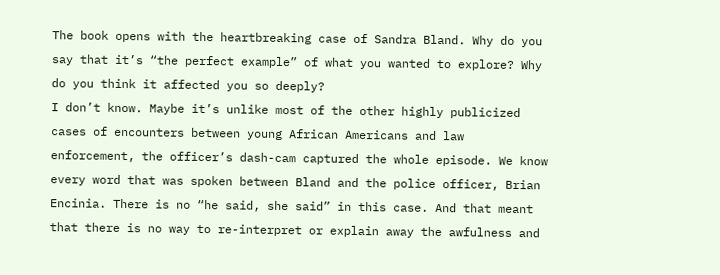The book opens with the heartbreaking case of Sandra Bland. Why do you say that it’s “the perfect example” of what you wanted to explore? Why do you think it affected you so deeply?
I don’t know. Maybe it’s unlike most of the other highly publicized cases of encounters between young African Americans and law enforcement, the officer’s dash-cam captured the whole episode. We know every word that was spoken between Bland and the police officer, Brian Encinia. There is no “he said, she said” in this case. And that meant that there is no way to re-interpret or explain away the awfulness and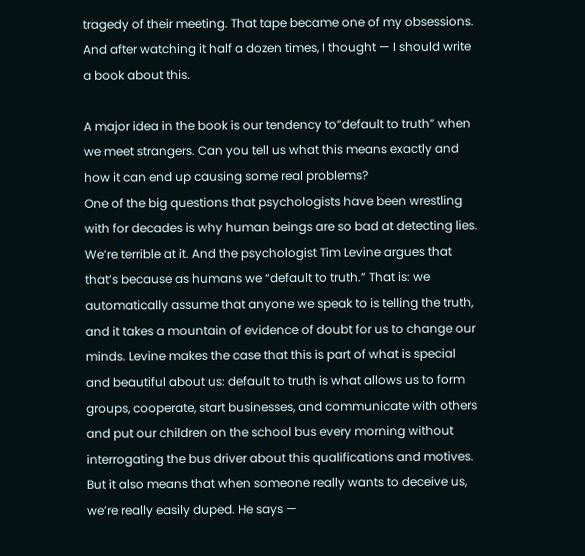tragedy of their meeting. That tape became one of my obsessions. And after watching it half a dozen times, I thought — I should write a book about this.

A major idea in the book is our tendency to“default to truth” when we meet strangers. Can you tell us what this means exactly and how it can end up causing some real problems?
One of the big questions that psychologists have been wrestling with for decades is why human beings are so bad at detecting lies. We’re terrible at it. And the psychologist Tim Levine argues that that’s because as humans we “default to truth.” That is: we automatically assume that anyone we speak to is telling the truth, and it takes a mountain of evidence of doubt for us to change our minds. Levine makes the case that this is part of what is special and beautiful about us: default to truth is what allows us to form groups, cooperate, start businesses, and communicate with others and put our children on the school bus every morning without interrogating the bus driver about this qualifications and motives. But it also means that when someone really wants to deceive us, we’re really easily duped. He says —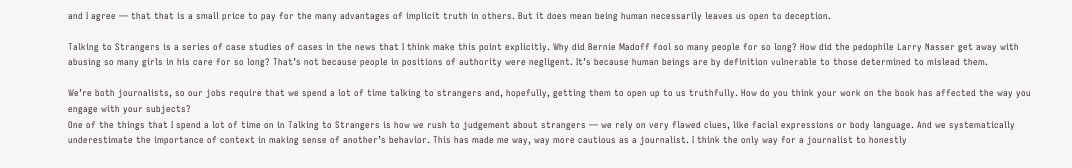and I agree — that that is a small price to pay for the many advantages of implicit truth in others. But it does mean being human necessarily leaves us open to deception.

Talking to Strangers is a series of case studies of cases in the news that I think make this point explicitly. Why did Bernie Madoff fool so many people for so long? How did the pedophile Larry Nasser get away with abusing so many girls in his care for so long? That’s not because people in positions of authority were negligent. It’s because human beings are by definition vulnerable to those determined to mislead them.

We’re both journalists, so our jobs require that we spend a lot of time talking to strangers and, hopefully, getting them to open up to us truthfully. How do you think your work on the book has affected the way you engage with your subjects?
One of the things that I spend a lot of time on in Talking to Strangers is how we rush to judgement about strangers — we rely on very flawed clues, like facial expressions or body language. And we systematically underestimate the importance of context in making sense of another’s behavior. This has made me way, way more cautious as a journalist. I think the only way for a journalist to honestly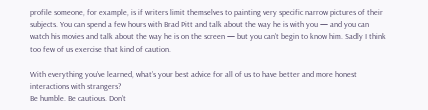profile someone, for example, is if writers limit themselves to painting very specific narrow pictures of their subjects. You can spend a few hours with Brad Pitt and talk about the way he is with you — and you can watch his movies and talk about the way he is on the screen — but you can’t begin to know him. Sadly I think too few of us exercise that kind of caution.

With everything you’ve learned, what’s your best advice for all of us to have better and more honest interactions with strangers?
Be humble. Be cautious. Don’t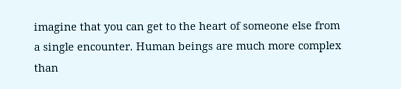imagine that you can get to the heart of someone else from a single encounter. Human beings are much more complex than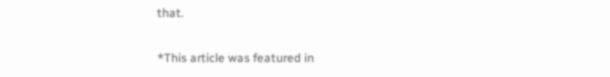that.

*This article was featured in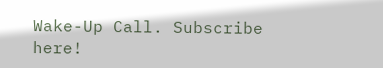Wake-Up Call. Subscribe here!